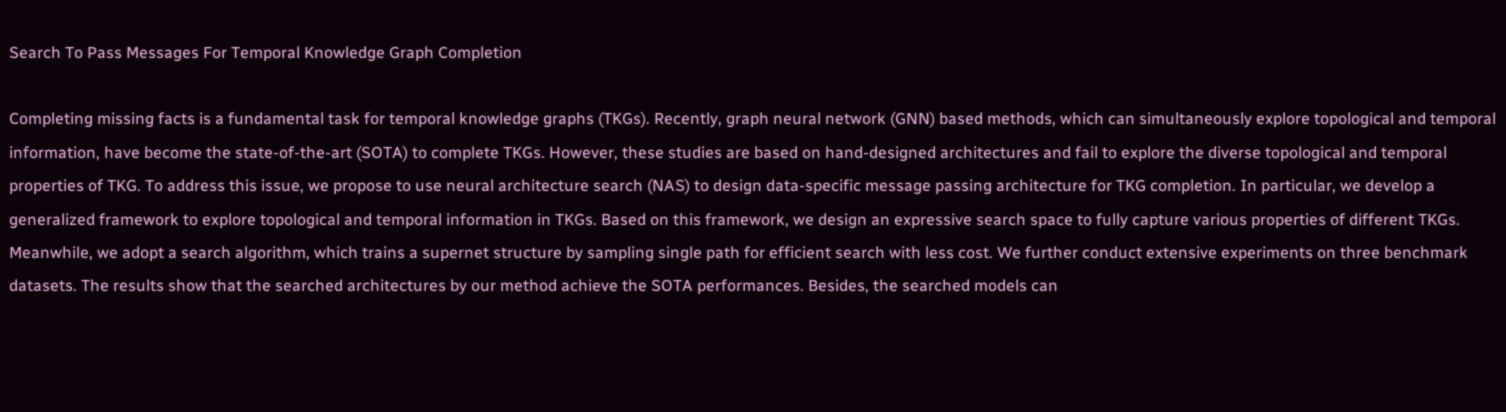Search To Pass Messages For Temporal Knowledge Graph Completion

Completing missing facts is a fundamental task for temporal knowledge graphs (TKGs). Recently, graph neural network (GNN) based methods, which can simultaneously explore topological and temporal information, have become the state-of-the-art (SOTA) to complete TKGs. However, these studies are based on hand-designed architectures and fail to explore the diverse topological and temporal properties of TKG. To address this issue, we propose to use neural architecture search (NAS) to design data-specific message passing architecture for TKG completion. In particular, we develop a generalized framework to explore topological and temporal information in TKGs. Based on this framework, we design an expressive search space to fully capture various properties of different TKGs. Meanwhile, we adopt a search algorithm, which trains a supernet structure by sampling single path for efficient search with less cost. We further conduct extensive experiments on three benchmark datasets. The results show that the searched architectures by our method achieve the SOTA performances. Besides, the searched models can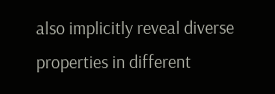also implicitly reveal diverse properties in different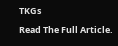TKGs

Read The Full Article.